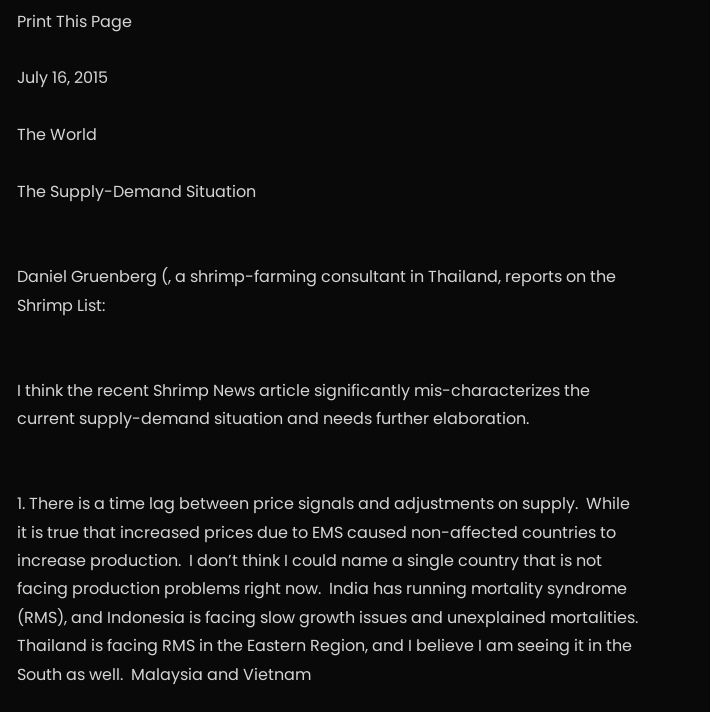Print This Page

July 16, 2015

The World

The Supply-Demand Situation


Daniel Gruenberg (, a shrimp-farming consultant in Thailand, reports on the Shrimp List:


I think the recent Shrimp News article significantly mis-characterizes the current supply-demand situation and needs further elaboration.


1. There is a time lag between price signals and adjustments on supply.  While it is true that increased prices due to EMS caused non-affected countries to increase production.  I don’t think I could name a single country that is not facing production problems right now.  India has running mortality syndrome (RMS), and Indonesia is facing slow growth issues and unexplained mortalities.  Thailand is facing RMS in the Eastern Region, and I believe I am seeing it in the South as well.  Malaysia and Vietnam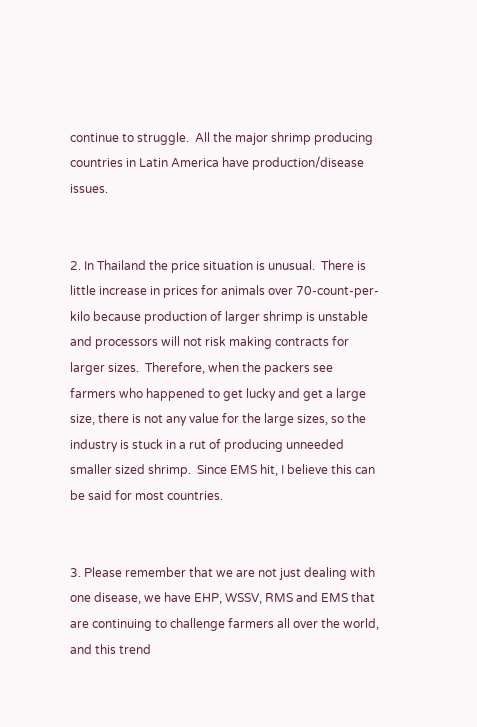continue to struggle.  All the major shrimp producing countries in Latin America have production/disease issues.


2. In Thailand the price situation is unusual.  There is little increase in prices for animals over 70-count-per-kilo because production of larger shrimp is unstable and processors will not risk making contracts for larger sizes.  Therefore, when the packers see farmers who happened to get lucky and get a large size, there is not any value for the large sizes, so the industry is stuck in a rut of producing unneeded smaller sized shrimp.  Since EMS hit, I believe this can be said for most countries.


3. Please remember that we are not just dealing with one disease, we have EHP, WSSV, RMS and EMS that are continuing to challenge farmers all over the world, and this trend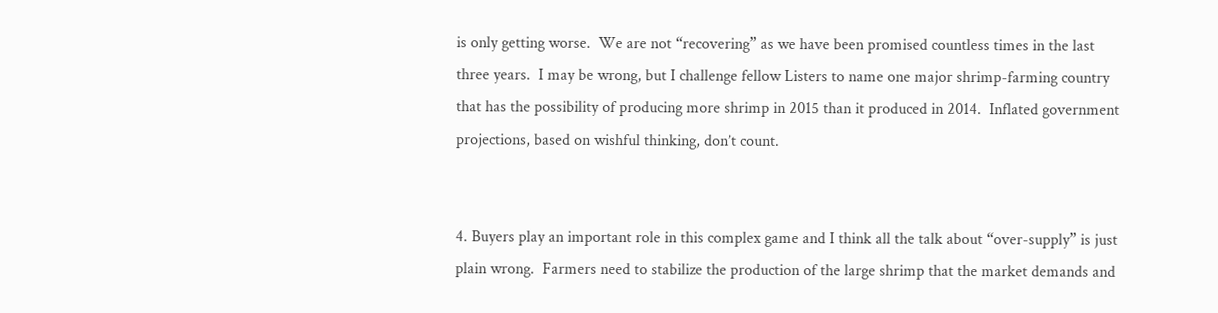is only getting worse.  We are not “recovering” as we have been promised countless times in the last three years.  I may be wrong, but I challenge fellow Listers to name one major shrimp-farming country that has the possibility of producing more shrimp in 2015 than it produced in 2014.  Inflated government projections, based on wishful thinking, don’t count.


4. Buyers play an important role in this complex game and I think all the talk about “over-supply” is just plain wrong.  Farmers need to stabilize the production of the large shrimp that the market demands and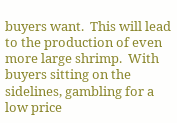buyers want.  This will lead to the production of even more large shrimp.  With buyers sitting on the sidelines, gambling for a low price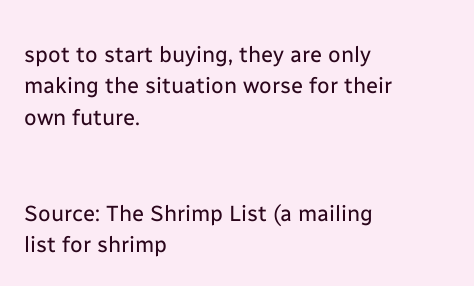spot to start buying, they are only making the situation worse for their own future.


Source: The Shrimp List (a mailing list for shrimp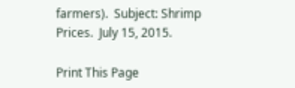farmers).  Subject: Shrimp Prices.  July 15, 2015.

Print This Page